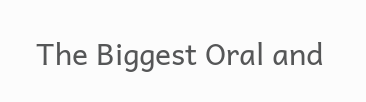The Biggest Oral and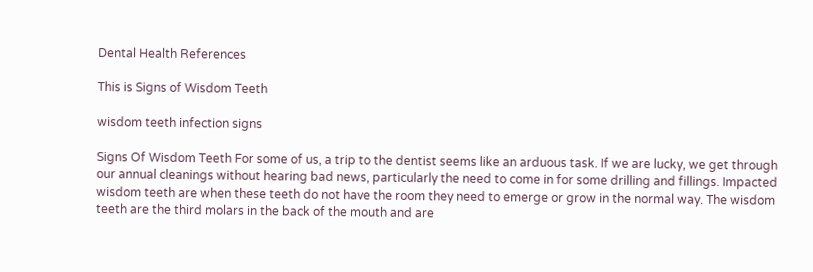Dental Health References

This is Signs of Wisdom Teeth

wisdom teeth infection signs

Signs Of Wisdom Teeth For some of us, a trip to the dentist seems like an arduous task. If we are lucky, we get through our annual cleanings without hearing bad news, particularly the need to come in for some drilling and fillings. Impacted wisdom teeth are when these teeth do not have the room they need to emerge or grow in the normal way. The wisdom teeth are the third molars in the back of the mouth and are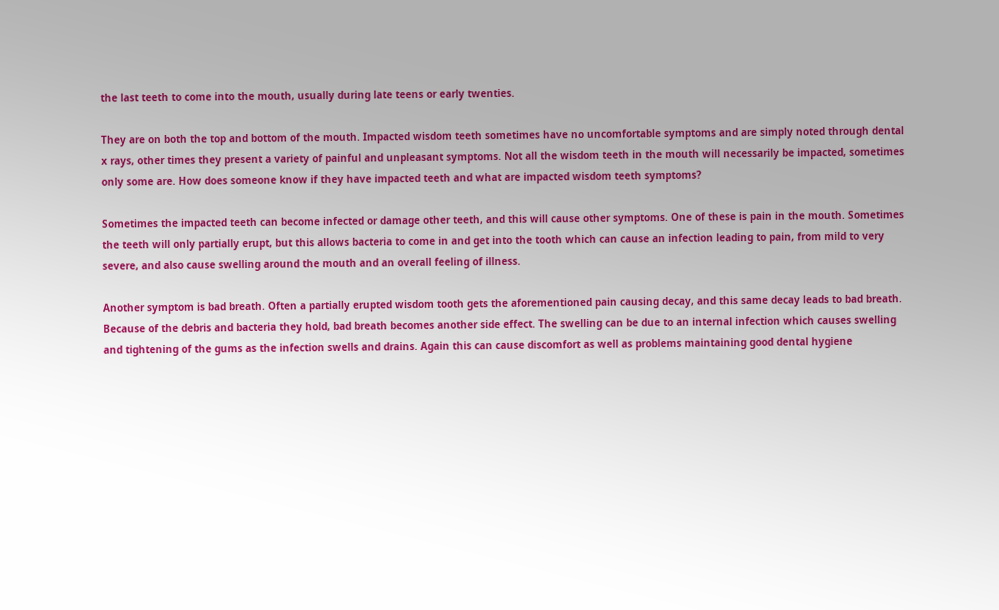the last teeth to come into the mouth, usually during late teens or early twenties.

They are on both the top and bottom of the mouth. Impacted wisdom teeth sometimes have no uncomfortable symptoms and are simply noted through dental x rays, other times they present a variety of painful and unpleasant symptoms. Not all the wisdom teeth in the mouth will necessarily be impacted, sometimes only some are. How does someone know if they have impacted teeth and what are impacted wisdom teeth symptoms?

Sometimes the impacted teeth can become infected or damage other teeth, and this will cause other symptoms. One of these is pain in the mouth. Sometimes the teeth will only partially erupt, but this allows bacteria to come in and get into the tooth which can cause an infection leading to pain, from mild to very severe, and also cause swelling around the mouth and an overall feeling of illness.

Another symptom is bad breath. Often a partially erupted wisdom tooth gets the aforementioned pain causing decay, and this same decay leads to bad breath. Because of the debris and bacteria they hold, bad breath becomes another side effect. The swelling can be due to an internal infection which causes swelling and tightening of the gums as the infection swells and drains. Again this can cause discomfort as well as problems maintaining good dental hygiene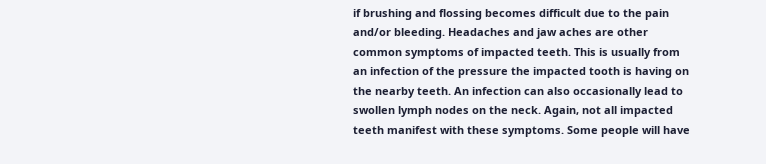if brushing and flossing becomes difficult due to the pain and/or bleeding. Headaches and jaw aches are other common symptoms of impacted teeth. This is usually from an infection of the pressure the impacted tooth is having on the nearby teeth. An infection can also occasionally lead to swollen lymph nodes on the neck. Again, not all impacted teeth manifest with these symptoms. Some people will have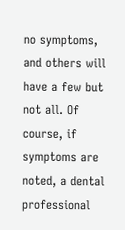no symptoms, and others will have a few but not all. Of course, if symptoms are noted, a dental professional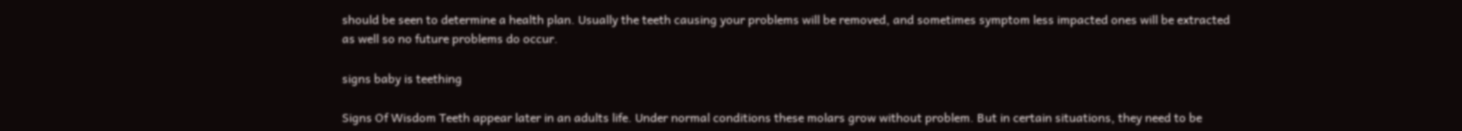should be seen to determine a health plan. Usually the teeth causing your problems will be removed, and sometimes symptom less impacted ones will be extracted as well so no future problems do occur.

signs baby is teething

Signs Of Wisdom Teeth appear later in an adults life. Under normal conditions these molars grow without problem. But in certain situations, they need to be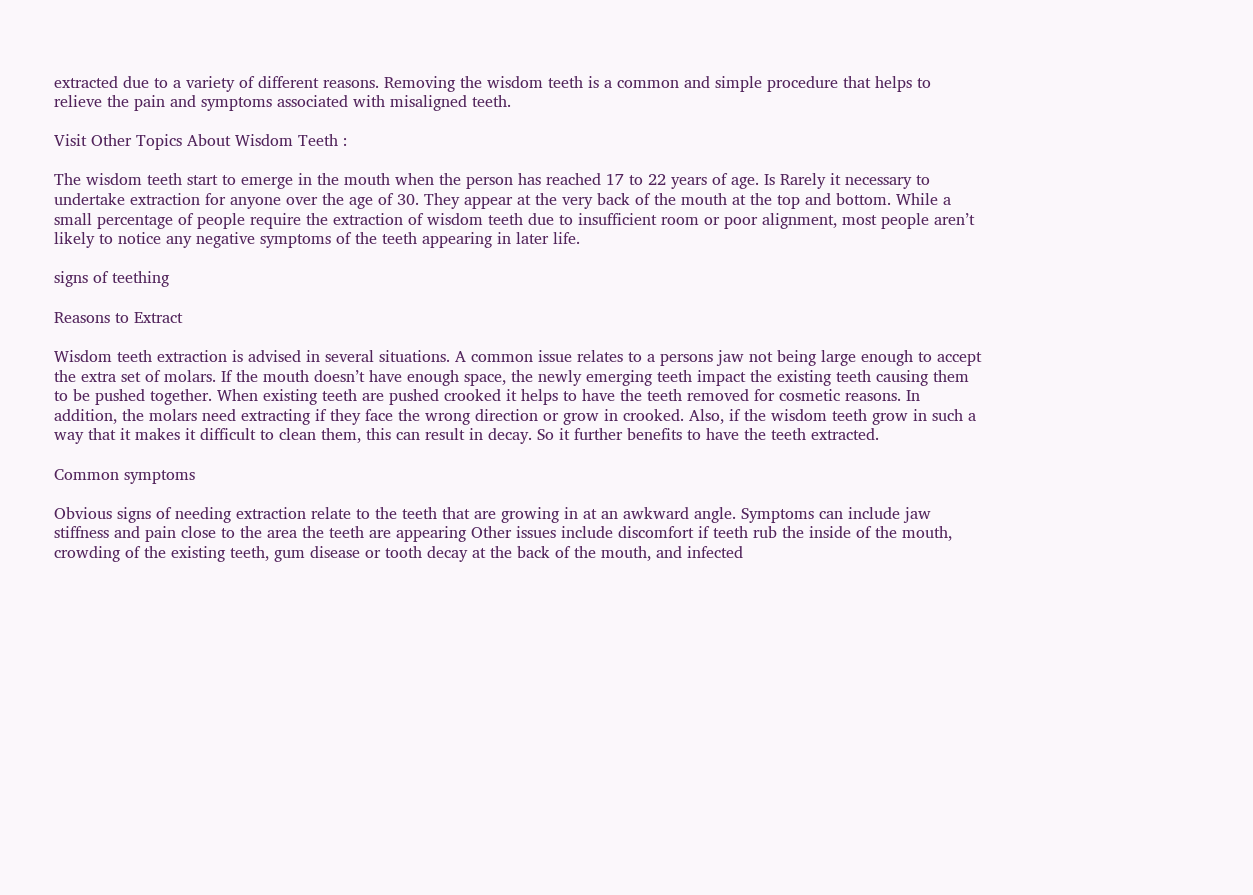extracted due to a variety of different reasons. Removing the wisdom teeth is a common and simple procedure that helps to relieve the pain and symptoms associated with misaligned teeth.

Visit Other Topics About Wisdom Teeth :

The wisdom teeth start to emerge in the mouth when the person has reached 17 to 22 years of age. Is Rarely it necessary to undertake extraction for anyone over the age of 30. They appear at the very back of the mouth at the top and bottom. While a small percentage of people require the extraction of wisdom teeth due to insufficient room or poor alignment, most people aren’t likely to notice any negative symptoms of the teeth appearing in later life.

signs of teething

Reasons to Extract

Wisdom teeth extraction is advised in several situations. A common issue relates to a persons jaw not being large enough to accept the extra set of molars. If the mouth doesn’t have enough space, the newly emerging teeth impact the existing teeth causing them to be pushed together. When existing teeth are pushed crooked it helps to have the teeth removed for cosmetic reasons. In addition, the molars need extracting if they face the wrong direction or grow in crooked. Also, if the wisdom teeth grow in such a way that it makes it difficult to clean them, this can result in decay. So it further benefits to have the teeth extracted.

Common symptoms

Obvious signs of needing extraction relate to the teeth that are growing in at an awkward angle. Symptoms can include jaw stiffness and pain close to the area the teeth are appearing Other issues include discomfort if teeth rub the inside of the mouth, crowding of the existing teeth, gum disease or tooth decay at the back of the mouth, and infected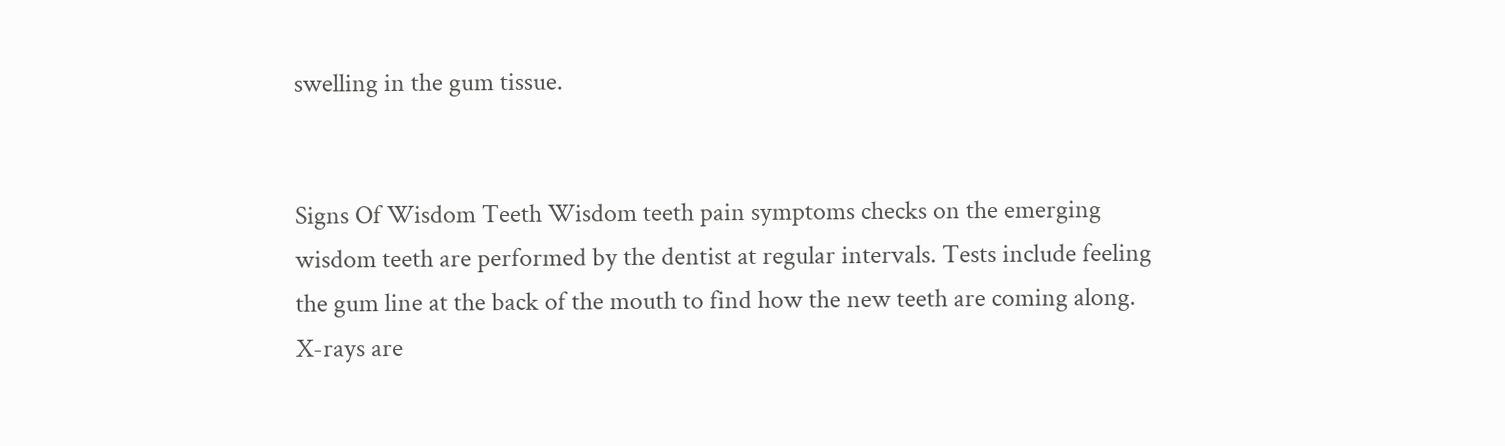swelling in the gum tissue.


Signs Of Wisdom Teeth Wisdom teeth pain symptoms checks on the emerging wisdom teeth are performed by the dentist at regular intervals. Tests include feeling the gum line at the back of the mouth to find how the new teeth are coming along. X-rays are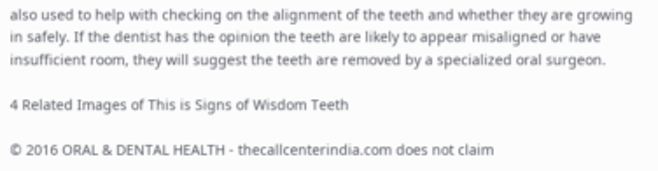also used to help with checking on the alignment of the teeth and whether they are growing in safely. If the dentist has the opinion the teeth are likely to appear misaligned or have insufficient room, they will suggest the teeth are removed by a specialized oral surgeon.

4 Related Images of This is Signs of Wisdom Teeth

© 2016 ORAL & DENTAL HEALTH - thecallcenterindia.com does not claim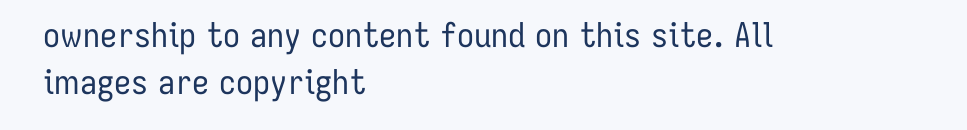ownership to any content found on this site. All images are copyright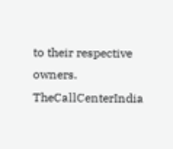to their respective owners. TheCallCenterIndia